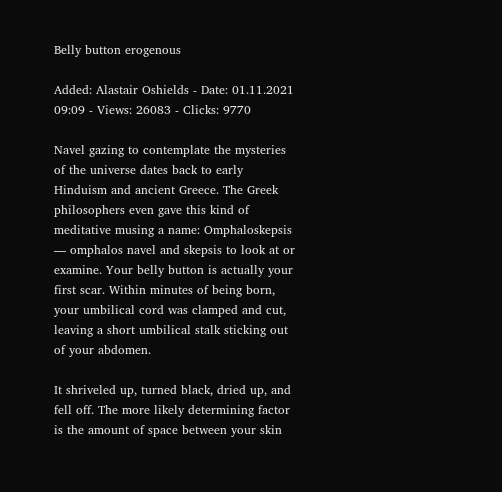Belly button erogenous

Added: Alastair Oshields - Date: 01.11.2021 09:09 - Views: 26083 - Clicks: 9770

Navel gazing to contemplate the mysteries of the universe dates back to early Hinduism and ancient Greece. The Greek philosophers even gave this kind of meditative musing a name: Omphaloskepsis — omphalos navel and skepsis to look at or examine. Your belly button is actually your first scar. Within minutes of being born, your umbilical cord was clamped and cut, leaving a short umbilical stalk sticking out of your abdomen.

It shriveled up, turned black, dried up, and fell off. The more likely determining factor is the amount of space between your skin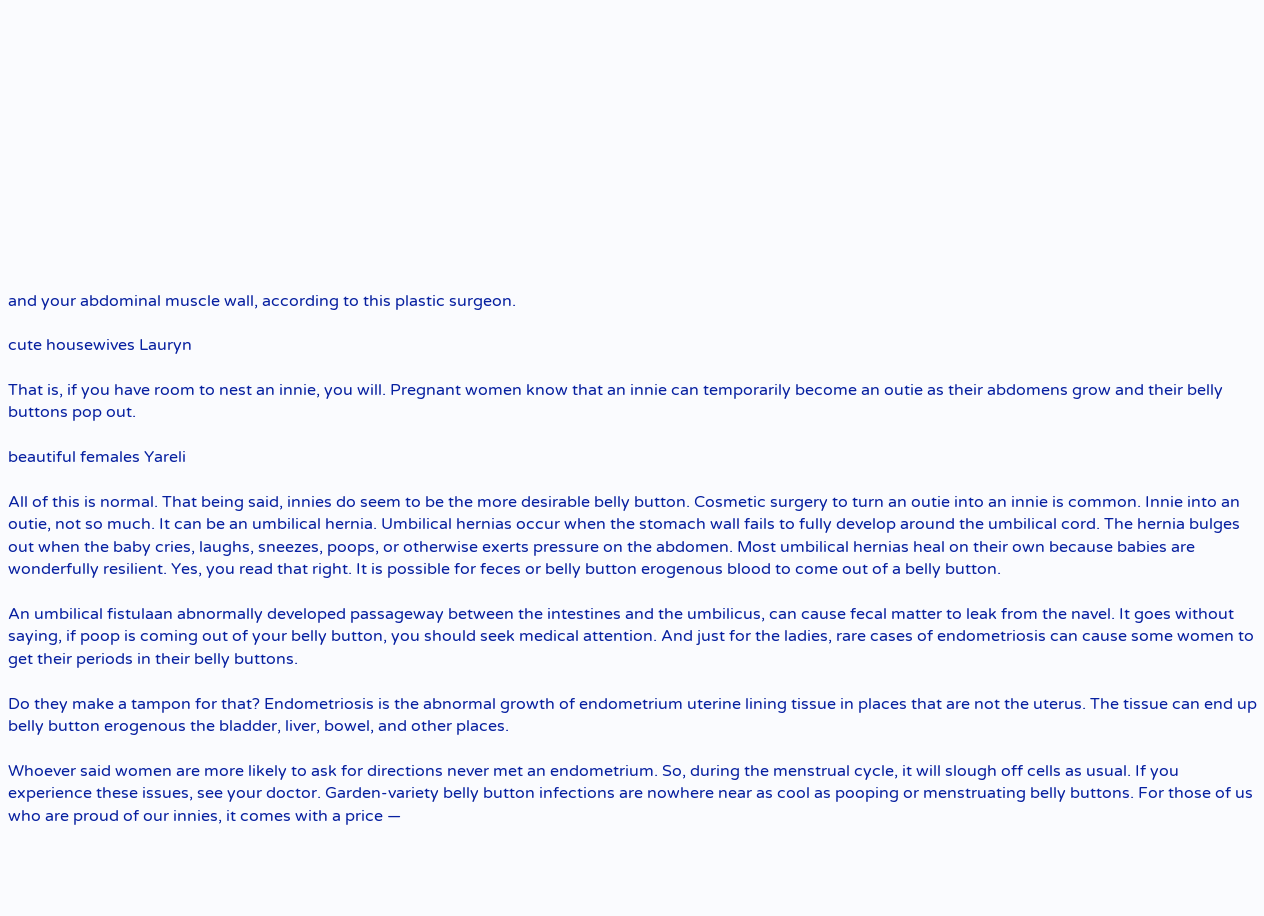and your abdominal muscle wall, according to this plastic surgeon.

cute housewives Lauryn

That is, if you have room to nest an innie, you will. Pregnant women know that an innie can temporarily become an outie as their abdomens grow and their belly buttons pop out.

beautiful females Yareli

All of this is normal. That being said, innies do seem to be the more desirable belly button. Cosmetic surgery to turn an outie into an innie is common. Innie into an outie, not so much. It can be an umbilical hernia. Umbilical hernias occur when the stomach wall fails to fully develop around the umbilical cord. The hernia bulges out when the baby cries, laughs, sneezes, poops, or otherwise exerts pressure on the abdomen. Most umbilical hernias heal on their own because babies are wonderfully resilient. Yes, you read that right. It is possible for feces or belly button erogenous blood to come out of a belly button.

An umbilical fistulaan abnormally developed passageway between the intestines and the umbilicus, can cause fecal matter to leak from the navel. It goes without saying, if poop is coming out of your belly button, you should seek medical attention. And just for the ladies, rare cases of endometriosis can cause some women to get their periods in their belly buttons.

Do they make a tampon for that? Endometriosis is the abnormal growth of endometrium uterine lining tissue in places that are not the uterus. The tissue can end up belly button erogenous the bladder, liver, bowel, and other places.

Whoever said women are more likely to ask for directions never met an endometrium. So, during the menstrual cycle, it will slough off cells as usual. If you experience these issues, see your doctor. Garden-variety belly button infections are nowhere near as cool as pooping or menstruating belly buttons. For those of us who are proud of our innies, it comes with a price —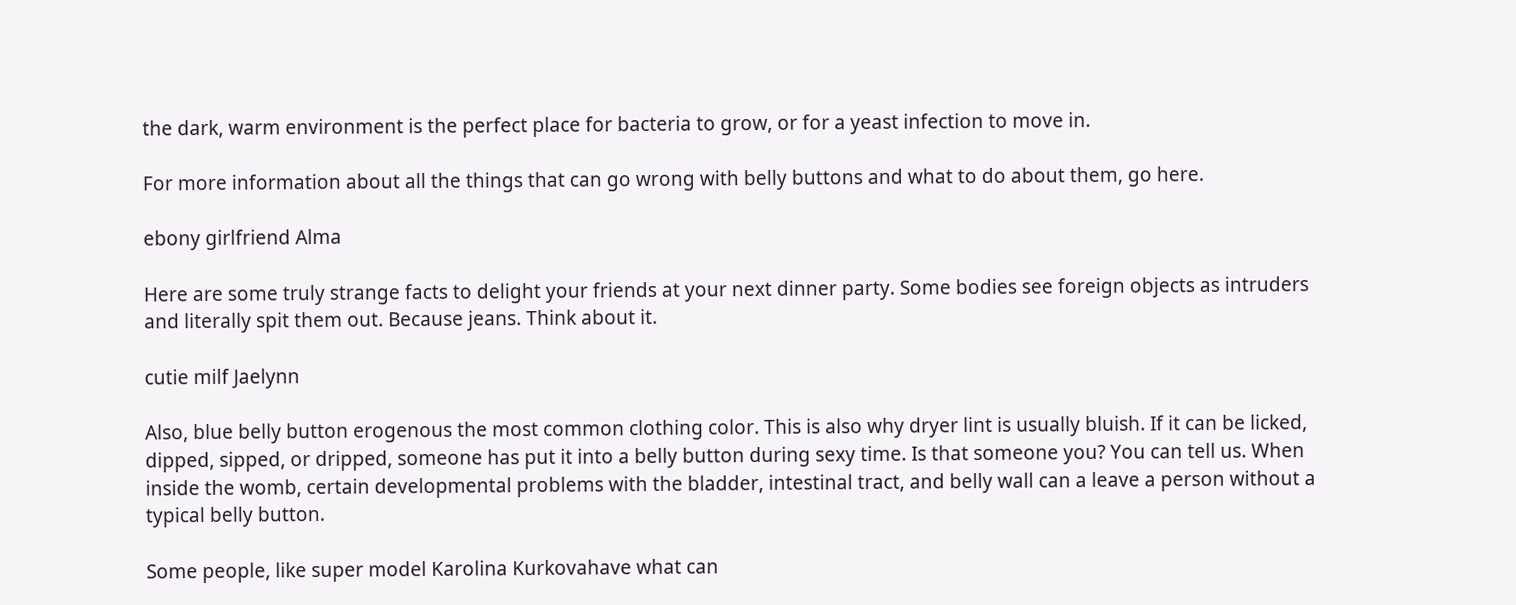the dark, warm environment is the perfect place for bacteria to grow, or for a yeast infection to move in.

For more information about all the things that can go wrong with belly buttons and what to do about them, go here.

ebony girlfriend Alma

Here are some truly strange facts to delight your friends at your next dinner party. Some bodies see foreign objects as intruders and literally spit them out. Because jeans. Think about it.

cutie milf Jaelynn

Also, blue belly button erogenous the most common clothing color. This is also why dryer lint is usually bluish. If it can be licked, dipped, sipped, or dripped, someone has put it into a belly button during sexy time. Is that someone you? You can tell us. When inside the womb, certain developmental problems with the bladder, intestinal tract, and belly wall can a leave a person without a typical belly button.

Some people, like super model Karolina Kurkovahave what can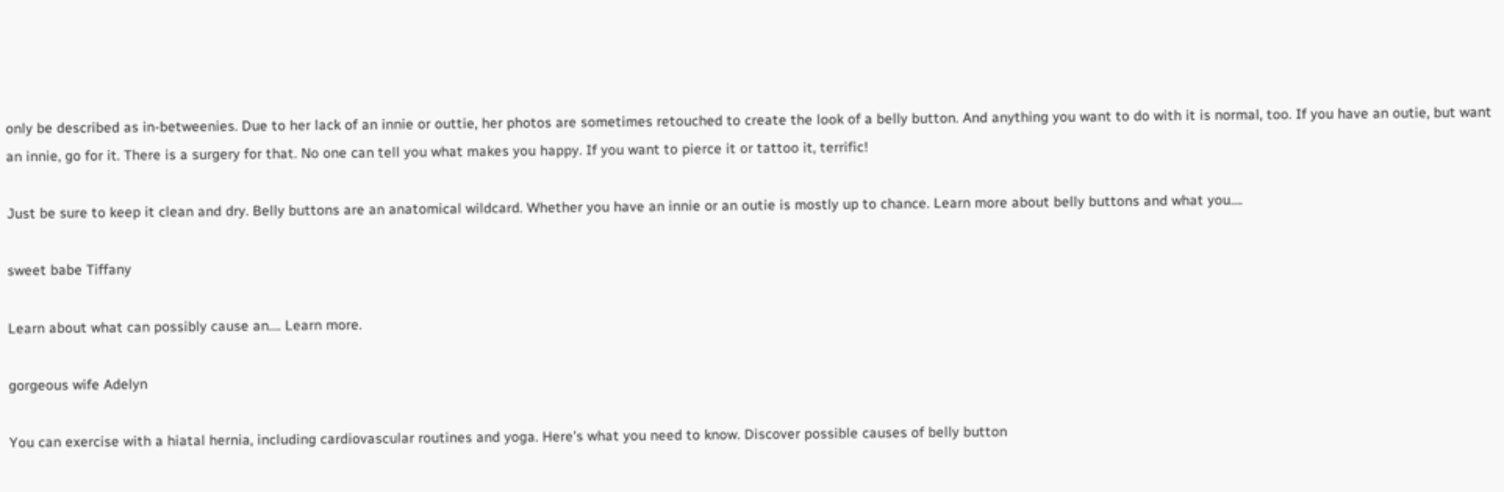only be described as in-betweenies. Due to her lack of an innie or outtie, her photos are sometimes retouched to create the look of a belly button. And anything you want to do with it is normal, too. If you have an outie, but want an innie, go for it. There is a surgery for that. No one can tell you what makes you happy. If you want to pierce it or tattoo it, terrific!

Just be sure to keep it clean and dry. Belly buttons are an anatomical wildcard. Whether you have an innie or an outie is mostly up to chance. Learn more about belly buttons and what you….

sweet babe Tiffany

Learn about what can possibly cause an…. Learn more.

gorgeous wife Adelyn

You can exercise with a hiatal hernia, including cardiovascular routines and yoga. Here's what you need to know. Discover possible causes of belly button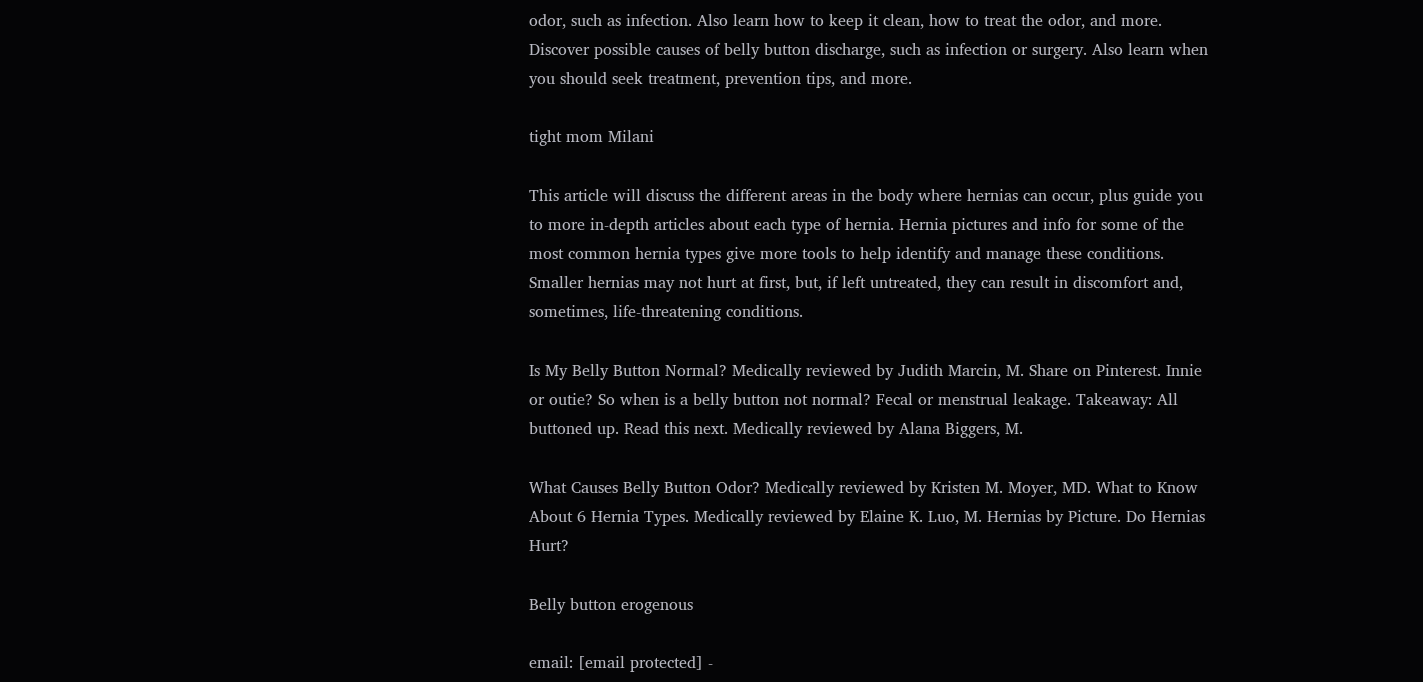odor, such as infection. Also learn how to keep it clean, how to treat the odor, and more. Discover possible causes of belly button discharge, such as infection or surgery. Also learn when you should seek treatment, prevention tips, and more.

tight mom Milani

This article will discuss the different areas in the body where hernias can occur, plus guide you to more in-depth articles about each type of hernia. Hernia pictures and info for some of the most common hernia types give more tools to help identify and manage these conditions. Smaller hernias may not hurt at first, but, if left untreated, they can result in discomfort and, sometimes, life-threatening conditions.

Is My Belly Button Normal? Medically reviewed by Judith Marcin, M. Share on Pinterest. Innie or outie? So when is a belly button not normal? Fecal or menstrual leakage. Takeaway: All buttoned up. Read this next. Medically reviewed by Alana Biggers, M.

What Causes Belly Button Odor? Medically reviewed by Kristen M. Moyer, MD. What to Know About 6 Hernia Types. Medically reviewed by Elaine K. Luo, M. Hernias by Picture. Do Hernias Hurt?

Belly button erogenous

email: [email protected] -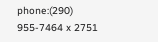phone:(290) 955-7464 x 2751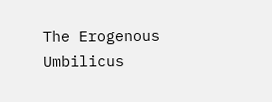The Erogenous Umbilicus